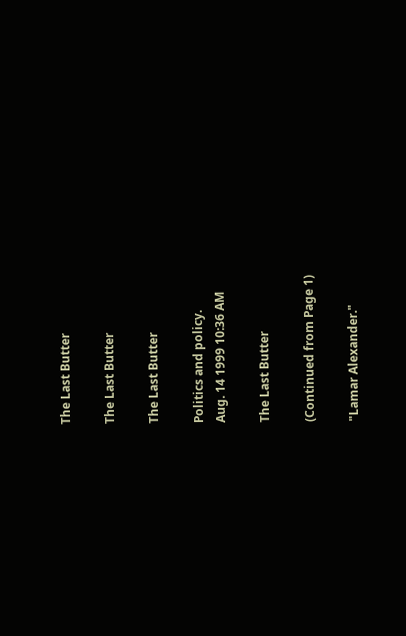The Last Butter

The Last Butter

The Last Butter

Politics and policy.
Aug. 14 1999 10:36 AM

The Last Butter

(Continued from Page 1)

"Lamar Alexander."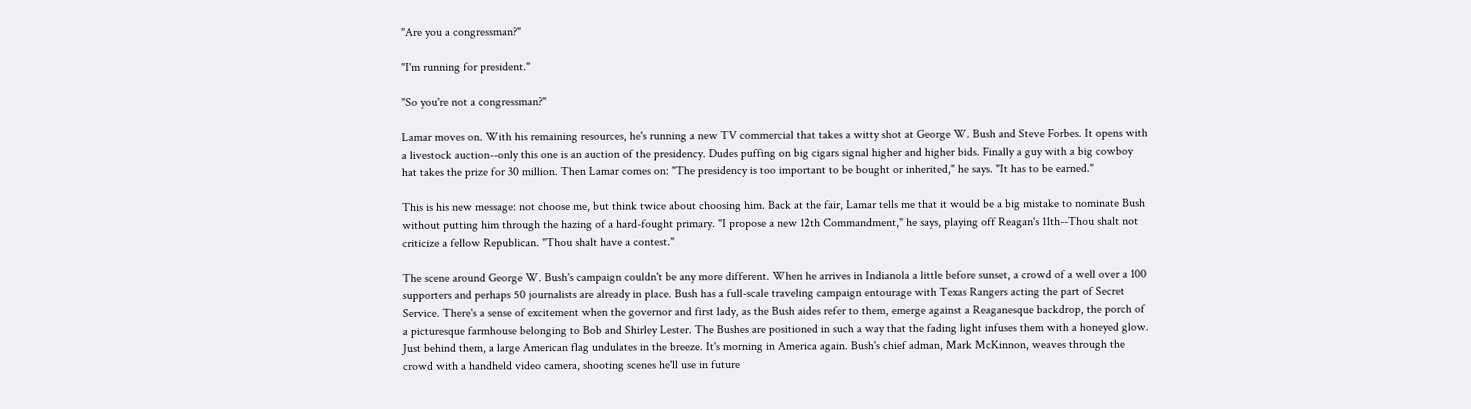"Are you a congressman?"

"I'm running for president."

"So you're not a congressman?"

Lamar moves on. With his remaining resources, he's running a new TV commercial that takes a witty shot at George W. Bush and Steve Forbes. It opens with a livestock auction--only this one is an auction of the presidency. Dudes puffing on big cigars signal higher and higher bids. Finally a guy with a big cowboy hat takes the prize for 30 million. Then Lamar comes on: "The presidency is too important to be bought or inherited," he says. "It has to be earned."

This is his new message: not choose me, but think twice about choosing him. Back at the fair, Lamar tells me that it would be a big mistake to nominate Bush without putting him through the hazing of a hard-fought primary. "I propose a new 12th Commandment," he says, playing off Reagan's 11th--Thou shalt not criticize a fellow Republican. "Thou shalt have a contest."

The scene around George W. Bush's campaign couldn't be any more different. When he arrives in Indianola a little before sunset, a crowd of a well over a 100 supporters and perhaps 50 journalists are already in place. Bush has a full-scale traveling campaign entourage with Texas Rangers acting the part of Secret Service. There's a sense of excitement when the governor and first lady, as the Bush aides refer to them, emerge against a Reaganesque backdrop, the porch of a picturesque farmhouse belonging to Bob and Shirley Lester. The Bushes are positioned in such a way that the fading light infuses them with a honeyed glow. Just behind them, a large American flag undulates in the breeze. It's morning in America again. Bush's chief adman, Mark McKinnon, weaves through the crowd with a handheld video camera, shooting scenes he'll use in future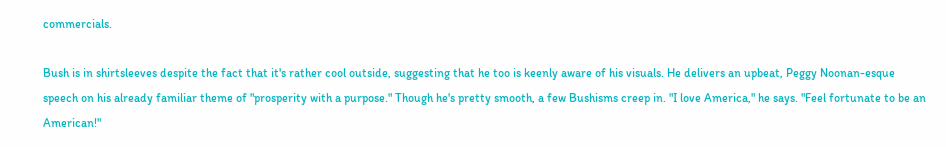commercials.

Bush is in shirtsleeves despite the fact that it's rather cool outside, suggesting that he too is keenly aware of his visuals. He delivers an upbeat, Peggy Noonan-esque speech on his already familiar theme of "prosperity with a purpose." Though he's pretty smooth, a few Bushisms creep in. "I love America," he says. "Feel fortunate to be an American!"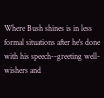Where Bush shines is in less formal situations after he's done with his speech--greeting well-wishers and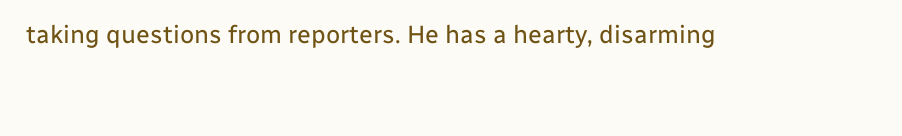taking questions from reporters. He has a hearty, disarming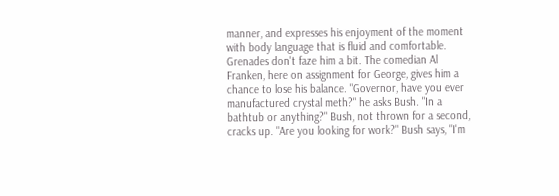manner, and expresses his enjoyment of the moment with body language that is fluid and comfortable. Grenades don't faze him a bit. The comedian Al Franken, here on assignment for George, gives him a chance to lose his balance. "Governor, have you ever manufactured crystal meth?" he asks Bush. "In a bathtub or anything?" Bush, not thrown for a second, cracks up. "Are you looking for work?" Bush says, "I'm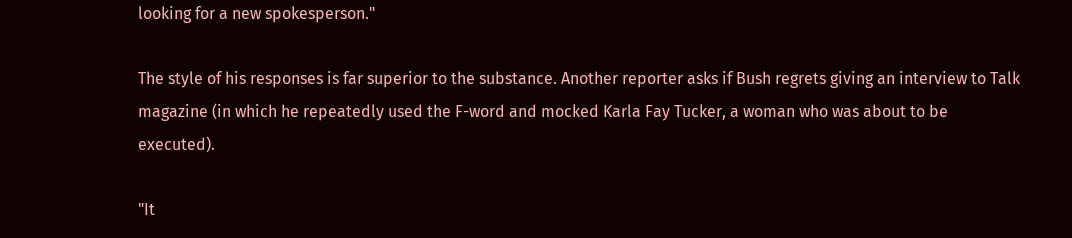looking for a new spokesperson."

The style of his responses is far superior to the substance. Another reporter asks if Bush regrets giving an interview to Talk magazine (in which he repeatedly used the F-word and mocked Karla Fay Tucker, a woman who was about to be executed).

"It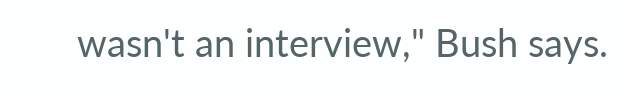wasn't an interview," Bush says.